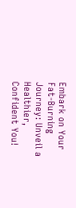Embark on Your Fat-Burning Journey: Unveil a Healthier, Confident You!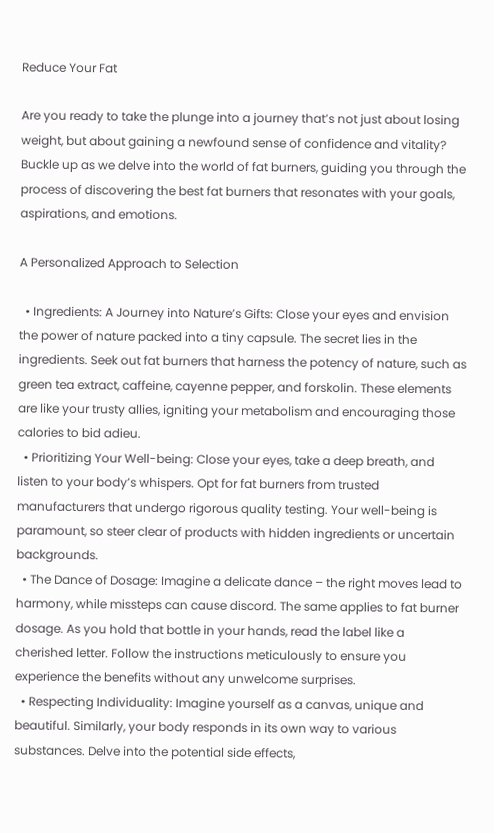Reduce Your Fat

Are you ready to take the plunge into a journey that’s not just about losing weight, but about gaining a newfound sense of confidence and vitality? Buckle up as we delve into the world of fat burners, guiding you through the process of discovering the best fat burners that resonates with your goals, aspirations, and emotions.

A Personalized Approach to Selection

  • Ingredients: A Journey into Nature’s Gifts: Close your eyes and envision the power of nature packed into a tiny capsule. The secret lies in the ingredients. Seek out fat burners that harness the potency of nature, such as green tea extract, caffeine, cayenne pepper, and forskolin. These elements are like your trusty allies, igniting your metabolism and encouraging those calories to bid adieu.
  • Prioritizing Your Well-being: Close your eyes, take a deep breath, and listen to your body’s whispers. Opt for fat burners from trusted manufacturers that undergo rigorous quality testing. Your well-being is paramount, so steer clear of products with hidden ingredients or uncertain backgrounds.
  • The Dance of Dosage: Imagine a delicate dance – the right moves lead to harmony, while missteps can cause discord. The same applies to fat burner dosage. As you hold that bottle in your hands, read the label like a cherished letter. Follow the instructions meticulously to ensure you experience the benefits without any unwelcome surprises.
  • Respecting Individuality: Imagine yourself as a canvas, unique and beautiful. Similarly, your body responds in its own way to various substances. Delve into the potential side effects,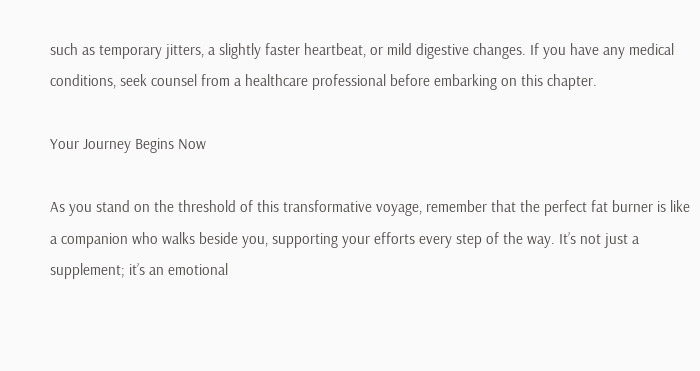such as temporary jitters, a slightly faster heartbeat, or mild digestive changes. If you have any medical conditions, seek counsel from a healthcare professional before embarking on this chapter.

Your Journey Begins Now

As you stand on the threshold of this transformative voyage, remember that the perfect fat burner is like a companion who walks beside you, supporting your efforts every step of the way. It’s not just a supplement; it’s an emotional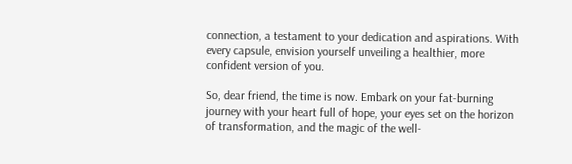connection, a testament to your dedication and aspirations. With every capsule, envision yourself unveiling a healthier, more confident version of you.

So, dear friend, the time is now. Embark on your fat-burning journey with your heart full of hope, your eyes set on the horizon of transformation, and the magic of the well-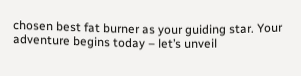chosen best fat burner as your guiding star. Your adventure begins today – let’s unveil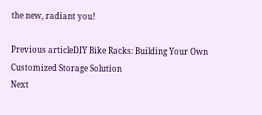the new, radiant you!

Previous articleDIY Bike Racks: Building Your Own Customized Storage Solution
Next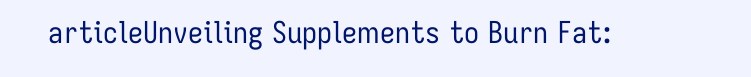articleUnveiling Supplements to Burn Fat: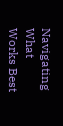Navigating What Works Best